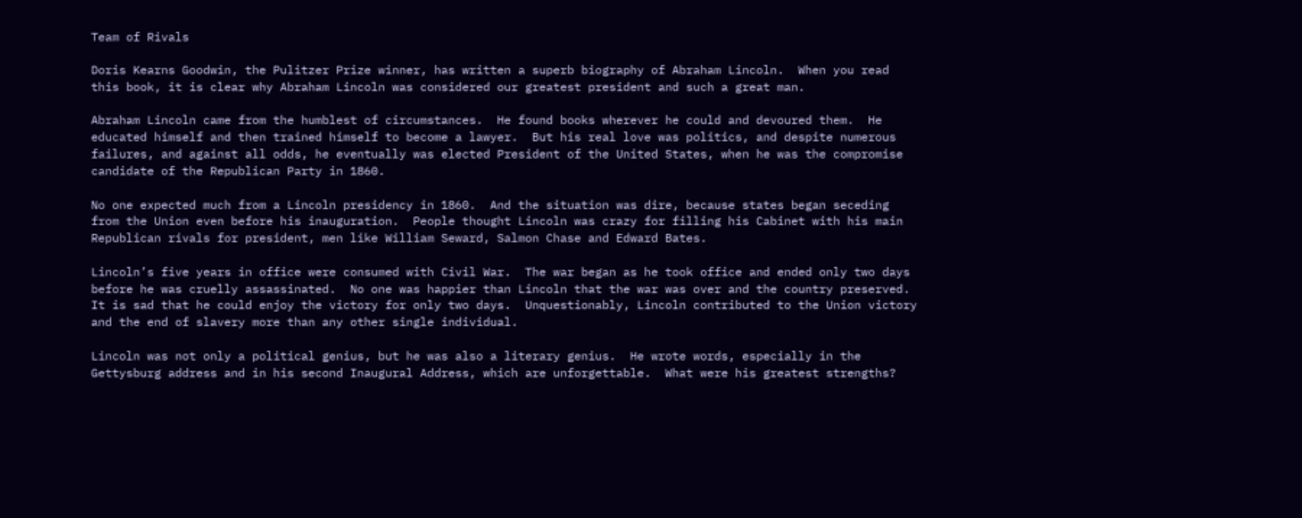Team of Rivals

Doris Kearns Goodwin, the Pulitzer Prize winner, has written a superb biography of Abraham Lincoln.  When you read this book, it is clear why Abraham Lincoln was considered our greatest president and such a great man.

Abraham Lincoln came from the humblest of circumstances.  He found books wherever he could and devoured them.  He educated himself and then trained himself to become a lawyer.  But his real love was politics, and despite numerous failures, and against all odds, he eventually was elected President of the United States, when he was the compromise candidate of the Republican Party in 1860.

No one expected much from a Lincoln presidency in 1860.  And the situation was dire, because states began seceding from the Union even before his inauguration.  People thought Lincoln was crazy for filling his Cabinet with his main Republican rivals for president, men like William Seward, Salmon Chase and Edward Bates.

Lincoln’s five years in office were consumed with Civil War.  The war began as he took office and ended only two days before he was cruelly assassinated.  No one was happier than Lincoln that the war was over and the country preserved.  It is sad that he could enjoy the victory for only two days.  Unquestionably, Lincoln contributed to the Union victory and the end of slavery more than any other single individual.

Lincoln was not only a political genius, but he was also a literary genius.  He wrote words, especially in the Gettysburg address and in his second Inaugural Address, which are unforgettable.  What were his greatest strengths?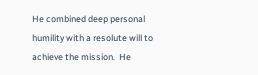He combined deep personal humility with a resolute will to achieve the mission.  He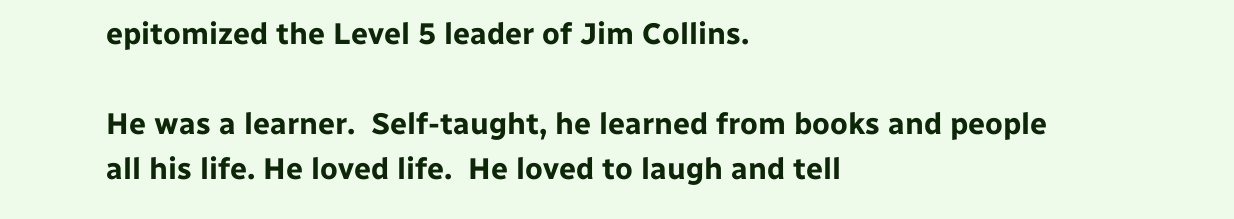epitomized the Level 5 leader of Jim Collins.

He was a learner.  Self-taught, he learned from books and people all his life. He loved life.  He loved to laugh and tell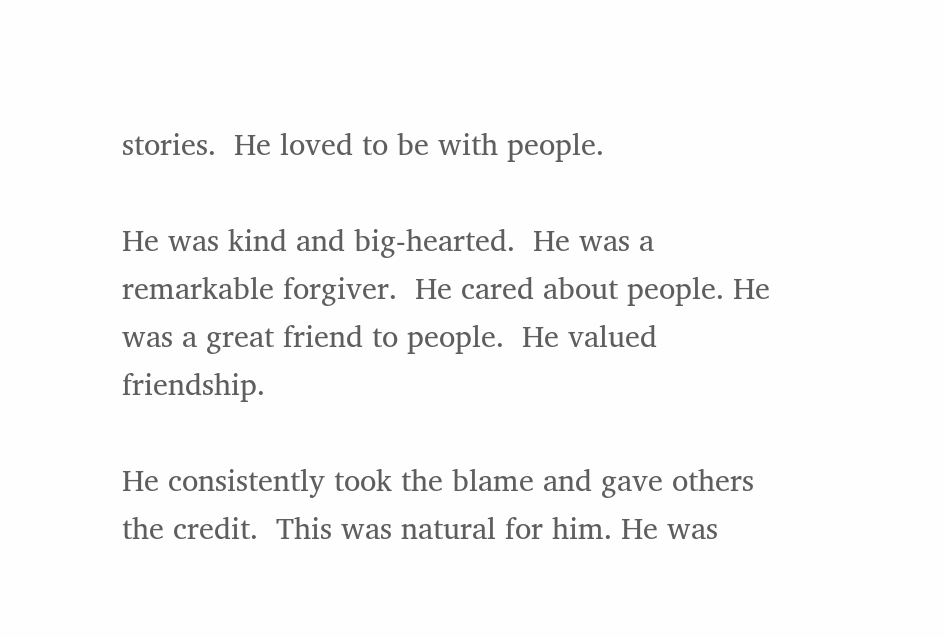stories.  He loved to be with people.

He was kind and big-hearted.  He was a remarkable forgiver.  He cared about people. He was a great friend to people.  He valued friendship.

He consistently took the blame and gave others the credit.  This was natural for him. He was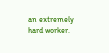an extremely hard worker.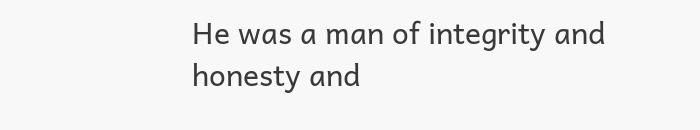He was a man of integrity and honesty and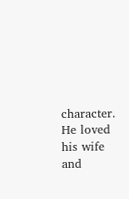character. He loved his wife and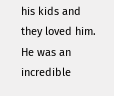his kids and they loved him. He was an incredible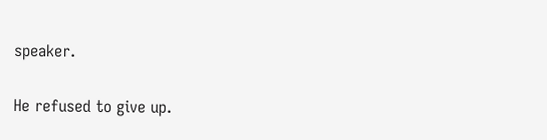speaker.

He refused to give up.